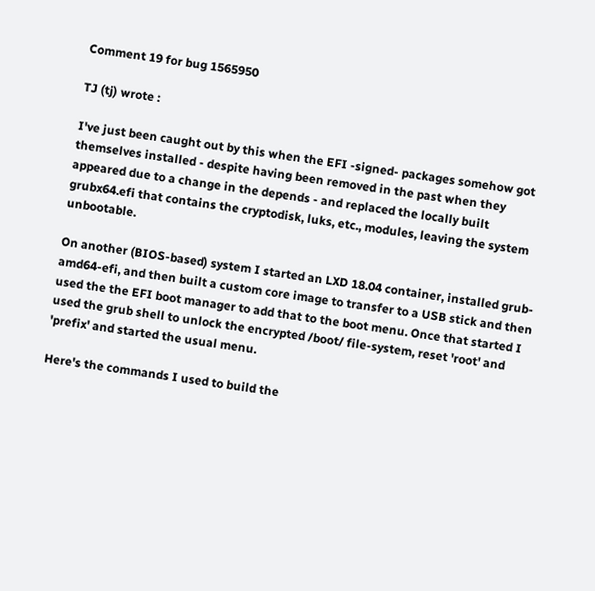Comment 19 for bug 1565950

TJ (tj) wrote :

I've just been caught out by this when the EFI -signed- packages somehow got themselves installed - despite having been removed in the past when they appeared due to a change in the depends - and replaced the locally built grubx64.efi that contains the cryptodisk, luks, etc., modules, leaving the system unbootable.

On another (BIOS-based) system I started an LXD 18.04 container, installed grub-amd64-efi, and then built a custom core image to transfer to a USB stick and then used the the EFI boot manager to add that to the boot menu. Once that started I used the grub shell to unlock the encrypted /boot/ file-system, reset 'root' and 'prefix' and started the usual menu.

Here's the commands I used to build the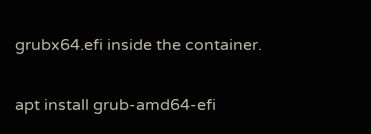grubx64.efi inside the container.

apt install grub-amd64-efi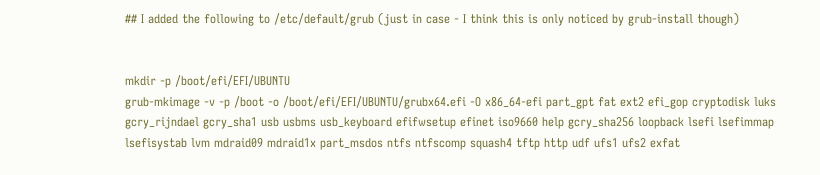## I added the following to /etc/default/grub (just in case - I think this is only noticed by grub-install though)


mkdir -p /boot/efi/EFI/UBUNTU
grub-mkimage -v -p /boot -o /boot/efi/EFI/UBUNTU/grubx64.efi -O x86_64-efi part_gpt fat ext2 efi_gop cryptodisk luks gcry_rijndael gcry_sha1 usb usbms usb_keyboard efifwsetup efinet iso9660 help gcry_sha256 loopback lsefi lsefimmap lsefisystab lvm mdraid09 mdraid1x part_msdos ntfs ntfscomp squash4 tftp http udf ufs1 ufs2 exfat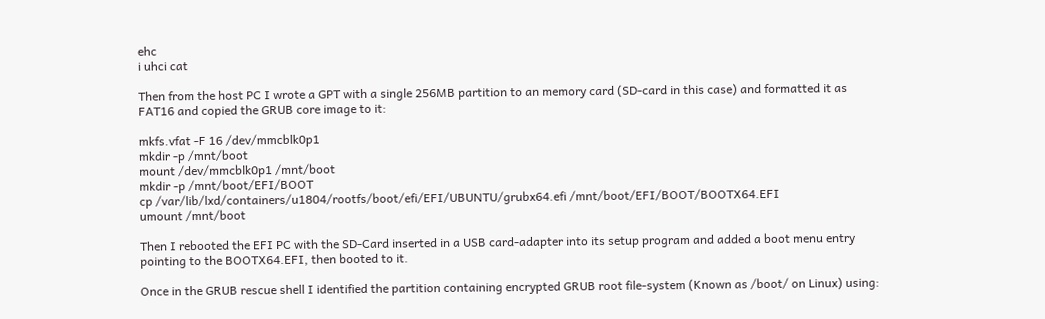ehc
i uhci cat

Then from the host PC I wrote a GPT with a single 256MB partition to an memory card (SD-card in this case) and formatted it as FAT16 and copied the GRUB core image to it:

mkfs.vfat -F 16 /dev/mmcblk0p1
mkdir -p /mnt/boot
mount /dev/mmcblk0p1 /mnt/boot
mkdir -p /mnt/boot/EFI/BOOT
cp /var/lib/lxd/containers/u1804/rootfs/boot/efi/EFI/UBUNTU/grubx64.efi /mnt/boot/EFI/BOOT/BOOTX64.EFI
umount /mnt/boot

Then I rebooted the EFI PC with the SD-Card inserted in a USB card-adapter into its setup program and added a boot menu entry pointing to the BOOTX64.EFI, then booted to it.

Once in the GRUB rescue shell I identified the partition containing encrypted GRUB root file-system (Known as /boot/ on Linux) using: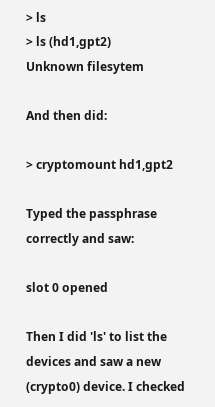> ls
> ls (hd1,gpt2)
Unknown filesytem

And then did:

> cryptomount hd1,gpt2

Typed the passphrase correctly and saw:

slot 0 opened

Then I did 'ls' to list the devices and saw a new (crypto0) device. I checked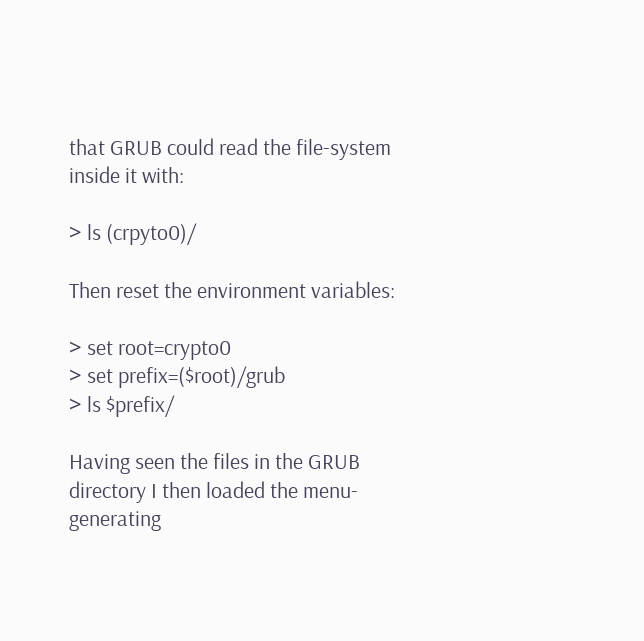that GRUB could read the file-system inside it with:

> ls (crpyto0)/

Then reset the environment variables:

> set root=crypto0
> set prefix=($root)/grub
> ls $prefix/

Having seen the files in the GRUB directory I then loaded the menu-generating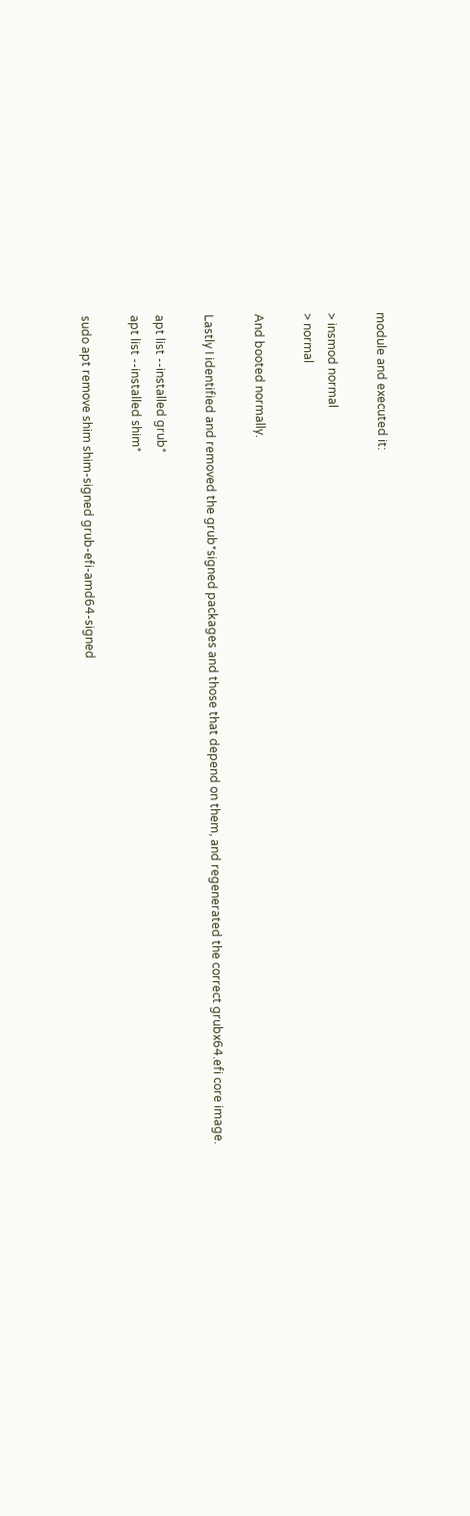module and executed it:

> insmod normal
> normal

And booted normally.

Lastly I identified and removed the grub*signed packages and those that depend on them, and regenerated the correct grubx64.efi core image.

apt list --installed grub*
apt list --installed shim*

sudo apt remove shim shim-signed grub-efi-amd64-signed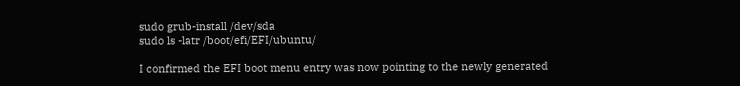sudo grub-install /dev/sda
sudo ls -latr /boot/efi/EFI/ubuntu/

I confirmed the EFI boot menu entry was now pointing to the newly generated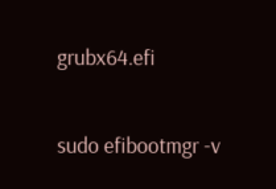grubx64.efi

sudo efibootmgr -v